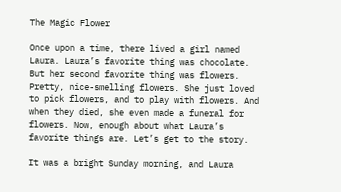The Magic Flower

Once upon a time, there lived a girl named Laura. Laura’s favorite thing was chocolate. But her second favorite thing was flowers. Pretty, nice-smelling flowers. She just loved to pick flowers, and to play with flowers. And when they died, she even made a funeral for flowers. Now, enough about what Laura’s favorite things are. Let’s get to the story.

It was a bright Sunday morning, and Laura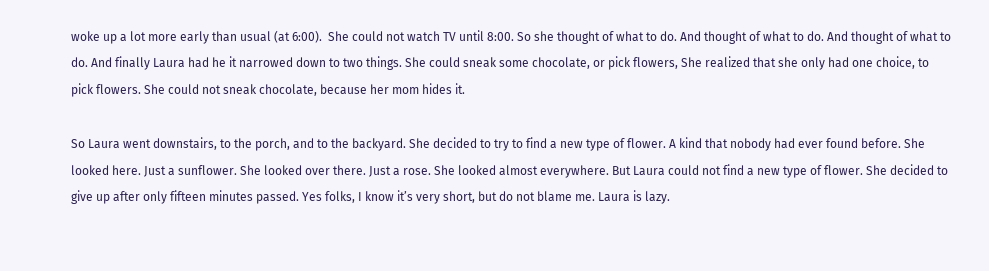woke up a lot more early than usual (at 6:00).  She could not watch TV until 8:00. So she thought of what to do. And thought of what to do. And thought of what to do. And finally Laura had he it narrowed down to two things. She could sneak some chocolate, or pick flowers, She realized that she only had one choice, to pick flowers. She could not sneak chocolate, because her mom hides it.

So Laura went downstairs, to the porch, and to the backyard. She decided to try to find a new type of flower. A kind that nobody had ever found before. She looked here. Just a sunflower. She looked over there. Just a rose. She looked almost everywhere. But Laura could not find a new type of flower. She decided to give up after only fifteen minutes passed. Yes folks, I know it’s very short, but do not blame me. Laura is lazy.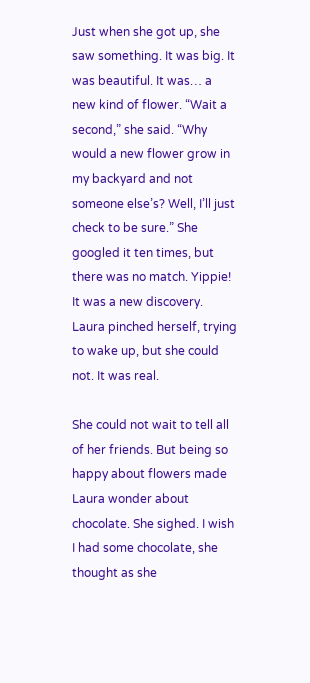Just when she got up, she saw something. It was big. It was beautiful. It was… a new kind of flower. “Wait a second,” she said. “Why would a new flower grow in my backyard and not someone else’s? Well, I’ll just check to be sure.” She googled it ten times, but there was no match. Yippie! It was a new discovery. Laura pinched herself, trying to wake up, but she could not. It was real.

She could not wait to tell all of her friends. But being so happy about flowers made Laura wonder about chocolate. She sighed. I wish I had some chocolate, she thought as she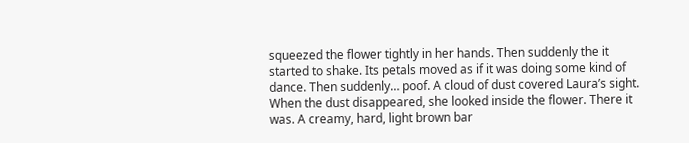squeezed the flower tightly in her hands. Then suddenly the it started to shake. Its petals moved as if it was doing some kind of dance. Then suddenly… poof. A cloud of dust covered Laura’s sight. When the dust disappeared, she looked inside the flower. There it was. A creamy, hard, light brown bar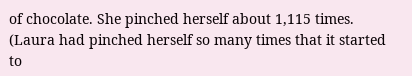of chocolate. She pinched herself about 1,115 times. (Laura had pinched herself so many times that it started to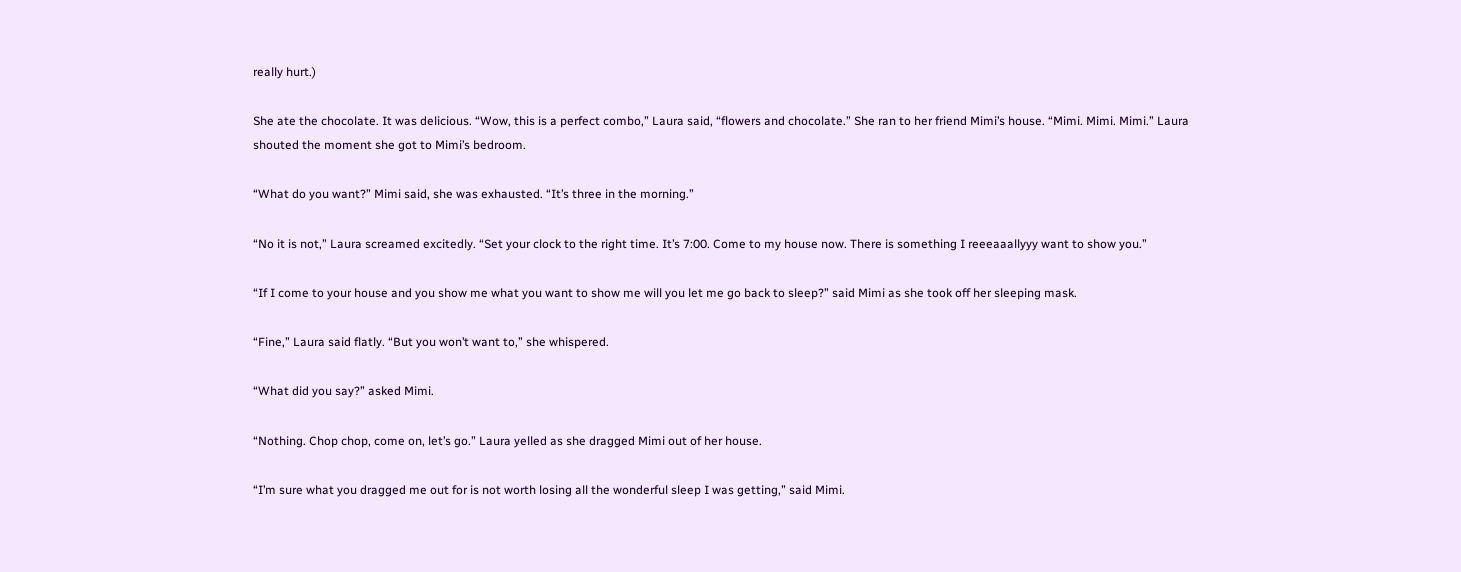really hurt.)

She ate the chocolate. It was delicious. “Wow, this is a perfect combo,” Laura said, “flowers and chocolate.” She ran to her friend Mimi’s house. “Mimi. Mimi. Mimi.” Laura shouted the moment she got to Mimi’s bedroom.

“What do you want?” Mimi said, she was exhausted. “It’s three in the morning.”

“No it is not,” Laura screamed excitedly. “Set your clock to the right time. It’s 7:00. Come to my house now. There is something I reeeaaallyyy want to show you.”

“If I come to your house and you show me what you want to show me will you let me go back to sleep?” said Mimi as she took off her sleeping mask.

“Fine,” Laura said flatly. “But you won’t want to,” she whispered.

“What did you say?” asked Mimi.

“Nothing. Chop chop, come on, let’s go.” Laura yelled as she dragged Mimi out of her house.

“I’m sure what you dragged me out for is not worth losing all the wonderful sleep I was getting,” said Mimi.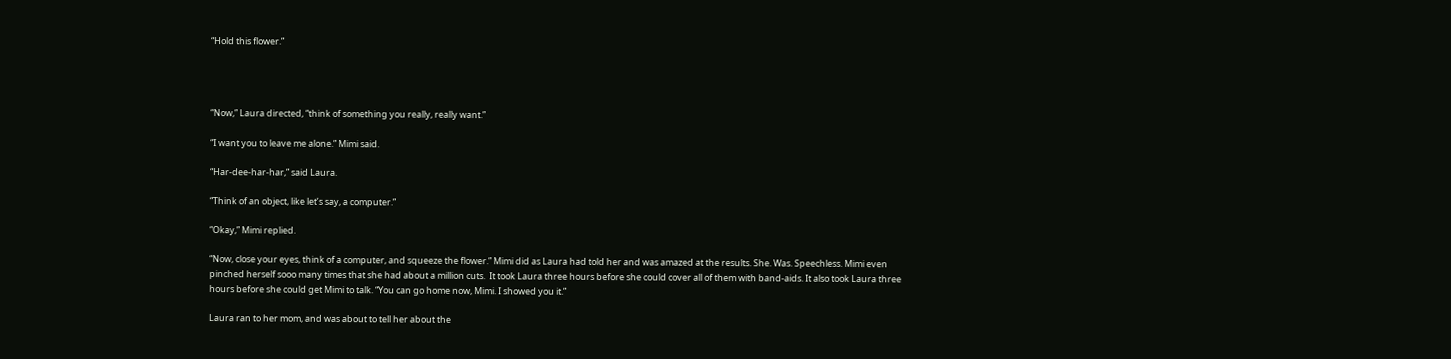“Hold this flower.”




“Now,” Laura directed, “think of something you really, really want.”

“I want you to leave me alone.” Mimi said.

“Har-dee-har-har,” said Laura.

“Think of an object, like let’s say, a computer.”

“Okay,” Mimi replied.

“Now, close your eyes, think of a computer, and squeeze the flower.” Mimi did as Laura had told her and was amazed at the results. She. Was. Speechless. Mimi even pinched herself sooo many times that she had about a million cuts.  It took Laura three hours before she could cover all of them with band-aids. It also took Laura three hours before she could get Mimi to talk. “You can go home now, Mimi. I showed you it.”

Laura ran to her mom, and was about to tell her about the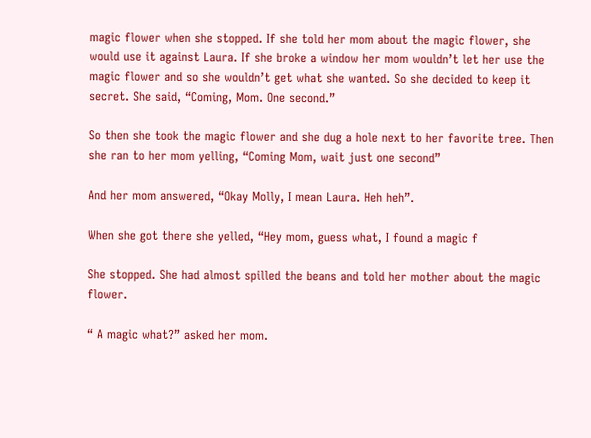magic flower when she stopped. If she told her mom about the magic flower, she would use it against Laura. If she broke a window her mom wouldn’t let her use the magic flower and so she wouldn’t get what she wanted. So she decided to keep it secret. She said, “Coming, Mom. One second.”

So then she took the magic flower and she dug a hole next to her favorite tree. Then she ran to her mom yelling, “Coming Mom, wait just one second”

And her mom answered, “Okay Molly, I mean Laura. Heh heh”.

When she got there she yelled, “Hey mom, guess what, I found a magic f

She stopped. She had almost spilled the beans and told her mother about the magic flower.

“ A magic what?” asked her mom.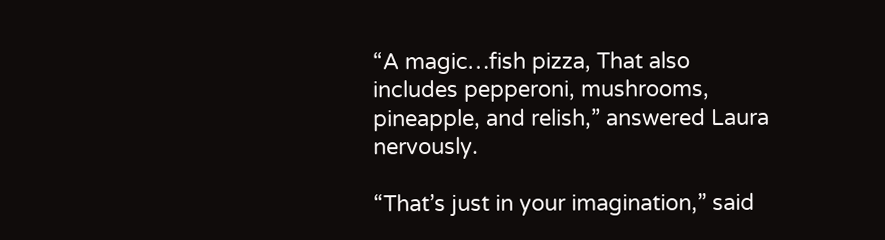“A magic…fish pizza, That also includes pepperoni, mushrooms, pineapple, and relish,” answered Laura nervously.

“That’s just in your imagination,” said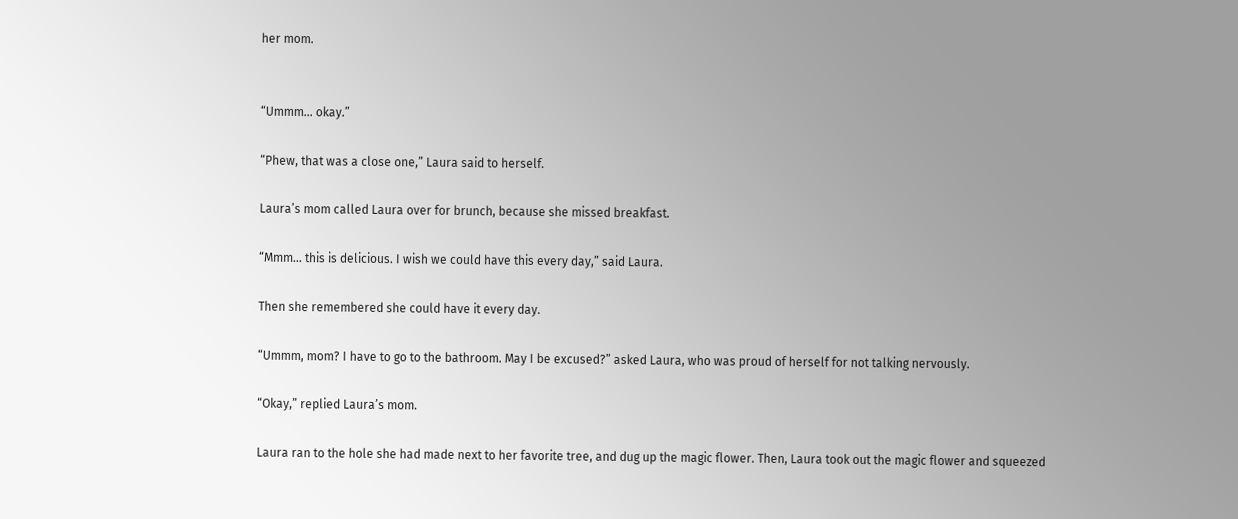her mom.


“Ummm… okay.”

“Phew, that was a close one,” Laura said to herself.

Laura’s mom called Laura over for brunch, because she missed breakfast.

“Mmm… this is delicious. I wish we could have this every day,” said Laura.

Then she remembered she could have it every day.

“Ummm, mom? I have to go to the bathroom. May I be excused?” asked Laura, who was proud of herself for not talking nervously.

“Okay,” replied Laura’s mom.

Laura ran to the hole she had made next to her favorite tree, and dug up the magic flower. Then, Laura took out the magic flower and squeezed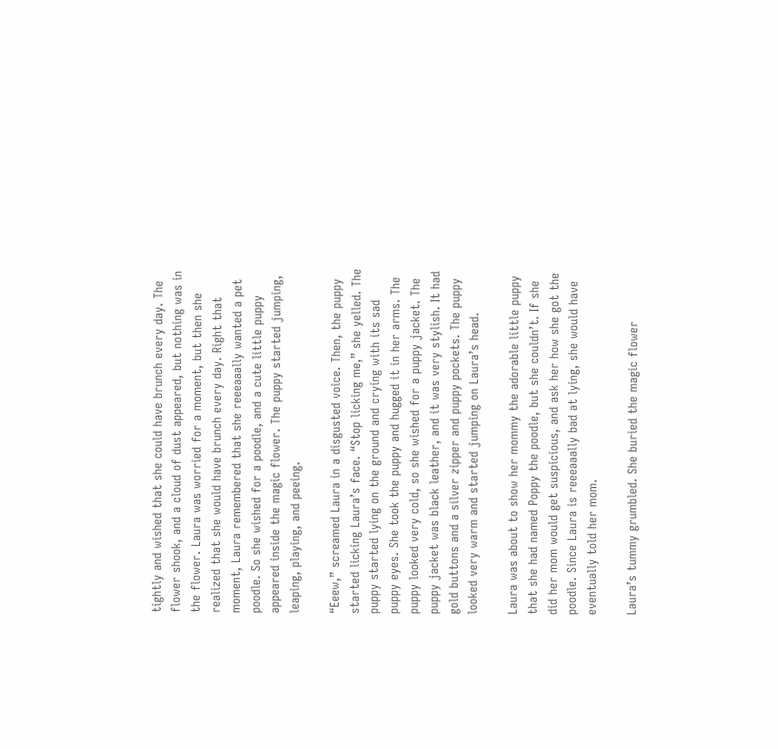tightly and wished that she could have brunch every day. The flower shook, and a cloud of dust appeared, but nothing was in the flower. Laura was worried for a moment, but then she realized that she would have brunch every day. Right that moment, Laura remembered that she reeeaaally wanted a pet poodle. So she wished for a poodle, and a cute little puppy appeared inside the magic flower. The puppy started jumping, leaping, playing, and peeing.

“Eeew,” screamed Laura in a disgusted voice. Then, the puppy started licking Laura’s face. “Stop licking me,” she yelled. The puppy started lying on the ground and crying with its sad puppy eyes. She took the puppy and hugged it in her arms. The puppy looked very cold, so she wished for a puppy jacket. The puppy jacket was black leather, and it was very stylish. It had gold buttons and a silver zipper and puppy pockets. The puppy looked very warm and started jumping on Laura’s head.

Laura was about to show her mommy the adorable little puppy that she had named Poppy the poodle, but she couldn’t. If she did her mom would get suspicious, and ask her how she got the poodle. Since Laura is reeeaaally bad at lying, she would have eventually told her mom.

Laura’s tummy grumbled. She buried the magic flower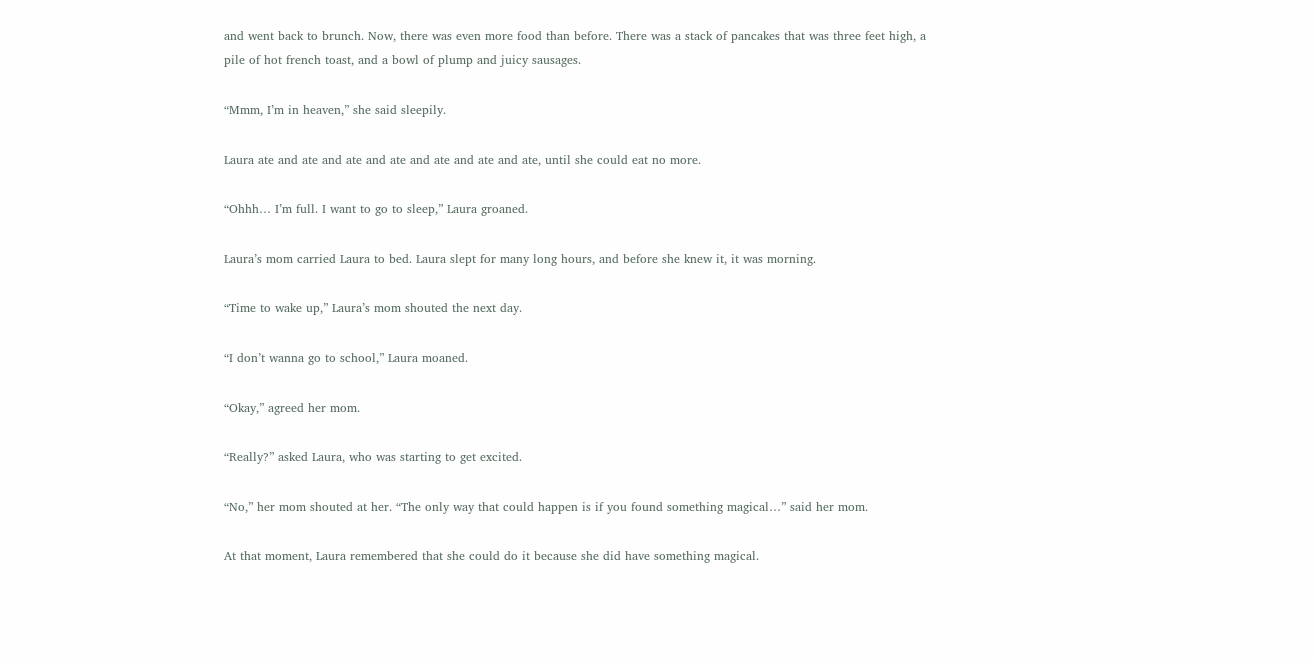and went back to brunch. Now, there was even more food than before. There was a stack of pancakes that was three feet high, a pile of hot french toast, and a bowl of plump and juicy sausages.

“Mmm, I’m in heaven,” she said sleepily.

Laura ate and ate and ate and ate and ate and ate and ate, until she could eat no more.

“Ohhh… I’m full. I want to go to sleep,” Laura groaned.

Laura’s mom carried Laura to bed. Laura slept for many long hours, and before she knew it, it was morning.

“Time to wake up,” Laura’s mom shouted the next day.

“I don’t wanna go to school,” Laura moaned.

“Okay,” agreed her mom.

“Really?” asked Laura, who was starting to get excited.

“No,” her mom shouted at her. “The only way that could happen is if you found something magical…” said her mom.

At that moment, Laura remembered that she could do it because she did have something magical.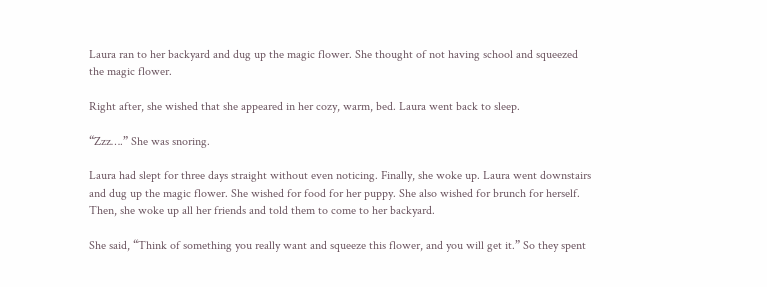Laura ran to her backyard and dug up the magic flower. She thought of not having school and squeezed the magic flower.

Right after, she wished that she appeared in her cozy, warm, bed. Laura went back to sleep.

“Zzz….” She was snoring.

Laura had slept for three days straight without even noticing. Finally, she woke up. Laura went downstairs and dug up the magic flower. She wished for food for her puppy. She also wished for brunch for herself. Then, she woke up all her friends and told them to come to her backyard.

She said, “Think of something you really want and squeeze this flower, and you will get it.” So they spent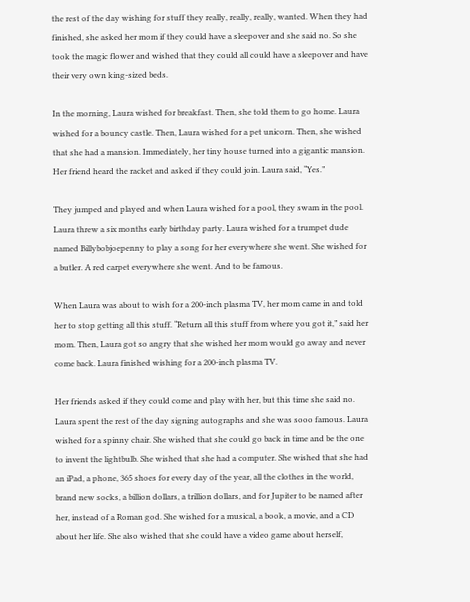the rest of the day wishing for stuff they really, really, really, wanted. When they had finished, she asked her mom if they could have a sleepover and she said no. So she took the magic flower and wished that they could all could have a sleepover and have their very own king-sized beds.

In the morning, Laura wished for breakfast. Then, she told them to go home. Laura wished for a bouncy castle. Then, Laura wished for a pet unicorn. Then, she wished that she had a mansion. Immediately, her tiny house turned into a gigantic mansion. Her friend heard the racket and asked if they could join. Laura said, “Yes.”

They jumped and played and when Laura wished for a pool, they swam in the pool. Laura threw a six months early birthday party. Laura wished for a trumpet dude named Billybobjoepenny to play a song for her everywhere she went. She wished for a butler. A red carpet everywhere she went. And to be famous.

When Laura was about to wish for a 200-inch plasma TV, her mom came in and told her to stop getting all this stuff. “Return all this stuff from where you got it,” said her mom. Then, Laura got so angry that she wished her mom would go away and never come back. Laura finished wishing for a 200-inch plasma TV.

Her friends asked if they could come and play with her, but this time she said no. Laura spent the rest of the day signing autographs and she was sooo famous. Laura wished for a spinny chair. She wished that she could go back in time and be the one to invent the lightbulb. She wished that she had a computer. She wished that she had an iPad, a phone, 365 shoes for every day of the year, all the clothes in the world, brand new socks, a billion dollars, a trillion dollars, and for Jupiter to be named after her, instead of a Roman god. She wished for a musical, a book, a movie, and a CD about her life. She also wished that she could have a video game about herself,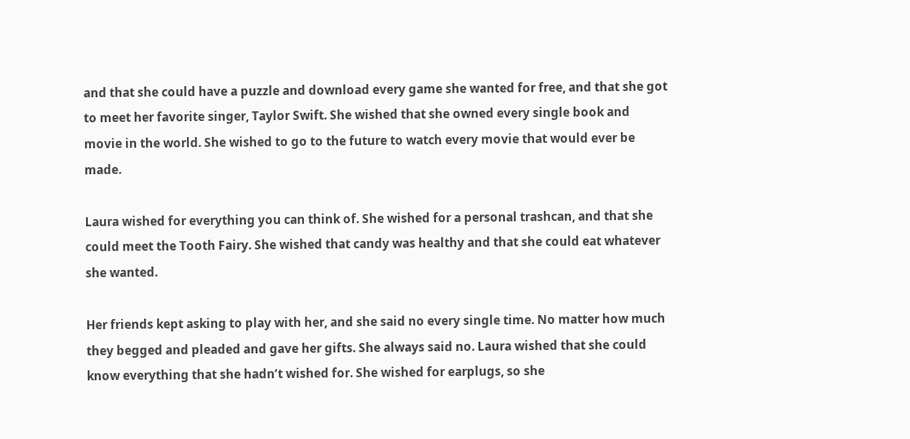and that she could have a puzzle and download every game she wanted for free, and that she got to meet her favorite singer, Taylor Swift. She wished that she owned every single book and movie in the world. She wished to go to the future to watch every movie that would ever be made.

Laura wished for everything you can think of. She wished for a personal trashcan, and that she could meet the Tooth Fairy. She wished that candy was healthy and that she could eat whatever she wanted.

Her friends kept asking to play with her, and she said no every single time. No matter how much they begged and pleaded and gave her gifts. She always said no. Laura wished that she could know everything that she hadn’t wished for. She wished for earplugs, so she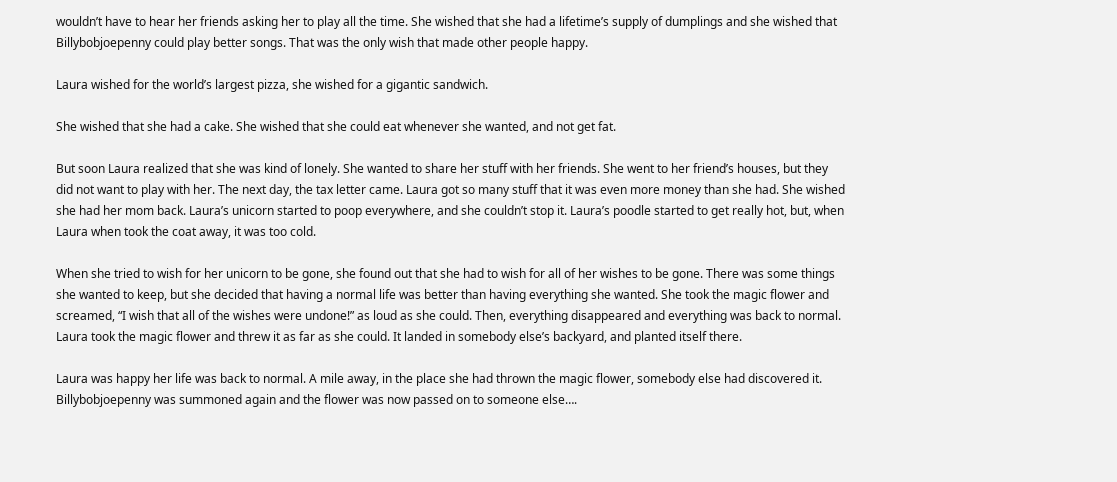wouldn’t have to hear her friends asking her to play all the time. She wished that she had a lifetime’s supply of dumplings and she wished that Billybobjoepenny could play better songs. That was the only wish that made other people happy.

Laura wished for the world’s largest pizza, she wished for a gigantic sandwich.

She wished that she had a cake. She wished that she could eat whenever she wanted, and not get fat.

But soon Laura realized that she was kind of lonely. She wanted to share her stuff with her friends. She went to her friend’s houses, but they did not want to play with her. The next day, the tax letter came. Laura got so many stuff that it was even more money than she had. She wished she had her mom back. Laura’s unicorn started to poop everywhere, and she couldn’t stop it. Laura’s poodle started to get really hot, but, when Laura when took the coat away, it was too cold.

When she tried to wish for her unicorn to be gone, she found out that she had to wish for all of her wishes to be gone. There was some things she wanted to keep, but she decided that having a normal life was better than having everything she wanted. She took the magic flower and screamed, “I wish that all of the wishes were undone!” as loud as she could. Then, everything disappeared and everything was back to normal. Laura took the magic flower and threw it as far as she could. It landed in somebody else’s backyard, and planted itself there.

Laura was happy her life was back to normal. A mile away, in the place she had thrown the magic flower, somebody else had discovered it. Billybobjoepenny was summoned again and the flower was now passed on to someone else….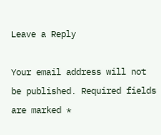Leave a Reply

Your email address will not be published. Required fields are marked *